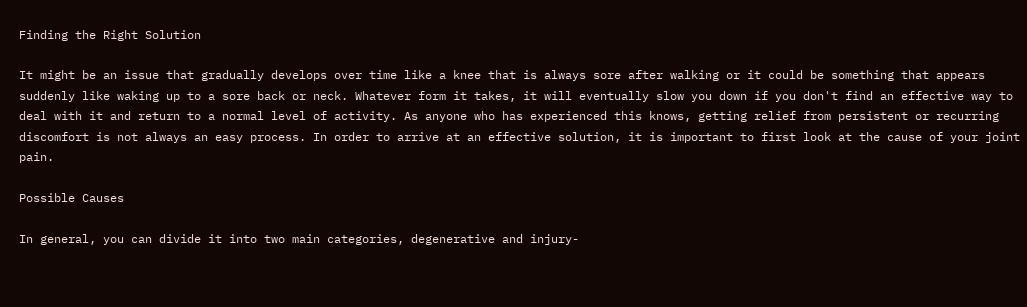Finding the Right Solution

It might be an issue that gradually develops over time like a knee that is always sore after walking or it could be something that appears suddenly like waking up to a sore back or neck. Whatever form it takes, it will eventually slow you down if you don't find an effective way to deal with it and return to a normal level of activity. As anyone who has experienced this knows, getting relief from persistent or recurring discomfort is not always an easy process. In order to arrive at an effective solution, it is important to first look at the cause of your joint pain.

Possible Causes

In general, you can divide it into two main categories, degenerative and injury-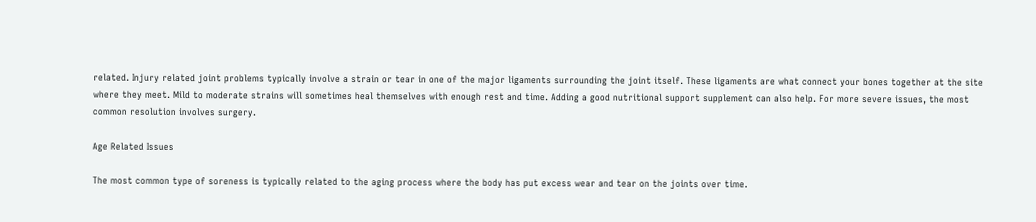related. Injury related joint problems typically involve a strain or tear in one of the major ligaments surrounding the joint itself. These ligaments are what connect your bones together at the site where they meet. Mild to moderate strains will sometimes heal themselves with enough rest and time. Adding a good nutritional support supplement can also help. For more severe issues, the most common resolution involves surgery.

Age Related Issues

The most common type of soreness is typically related to the aging process where the body has put excess wear and tear on the joints over time.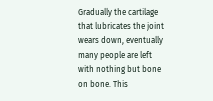Gradually the cartilage that lubricates the joint wears down, eventually many people are left with nothing but bone on bone. This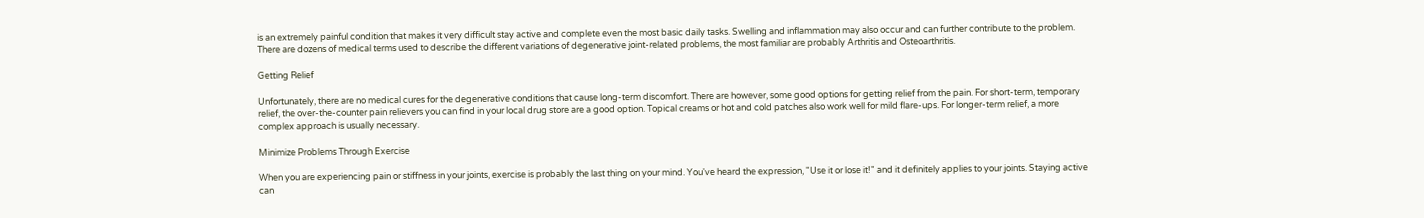is an extremely painful condition that makes it very difficult stay active and complete even the most basic daily tasks. Swelling and inflammation may also occur and can further contribute to the problem. There are dozens of medical terms used to describe the different variations of degenerative joint-related problems, the most familiar are probably Arthritis and Osteoarthritis.

Getting Relief

Unfortunately, there are no medical cures for the degenerative conditions that cause long-term discomfort. There are however, some good options for getting relief from the pain. For short-term, temporary relief, the over-the-counter pain relievers you can find in your local drug store are a good option. Topical creams or hot and cold patches also work well for mild flare-ups. For longer-term relief, a more complex approach is usually necessary.

Minimize Problems Through Exercise

When you are experiencing pain or stiffness in your joints, exercise is probably the last thing on your mind. You've heard the expression, "Use it or lose it!" and it definitely applies to your joints. Staying active can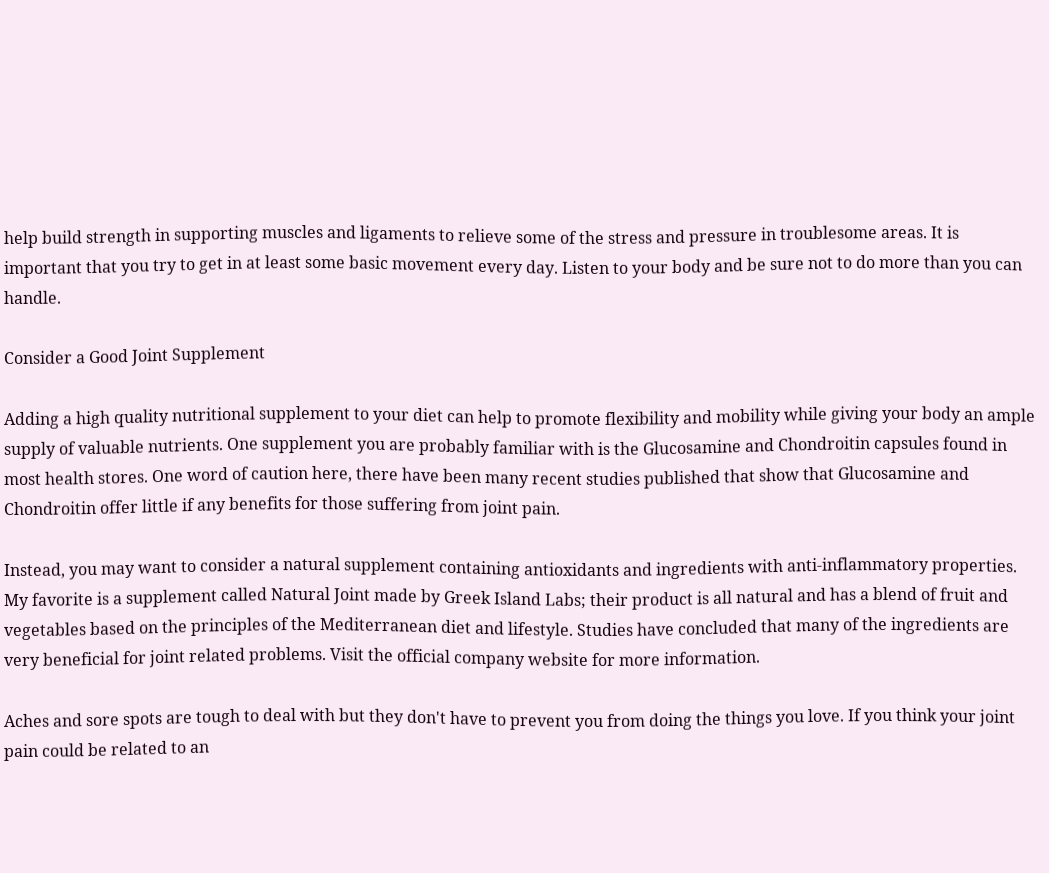help build strength in supporting muscles and ligaments to relieve some of the stress and pressure in troublesome areas. It is important that you try to get in at least some basic movement every day. Listen to your body and be sure not to do more than you can handle.

Consider a Good Joint Supplement

Adding a high quality nutritional supplement to your diet can help to promote flexibility and mobility while giving your body an ample supply of valuable nutrients. One supplement you are probably familiar with is the Glucosamine and Chondroitin capsules found in most health stores. One word of caution here, there have been many recent studies published that show that Glucosamine and Chondroitin offer little if any benefits for those suffering from joint pain.

Instead, you may want to consider a natural supplement containing antioxidants and ingredients with anti-inflammatory properties. My favorite is a supplement called Natural Joint made by Greek Island Labs; their product is all natural and has a blend of fruit and vegetables based on the principles of the Mediterranean diet and lifestyle. Studies have concluded that many of the ingredients are very beneficial for joint related problems. Visit the official company website for more information.

Aches and sore spots are tough to deal with but they don't have to prevent you from doing the things you love. If you think your joint pain could be related to an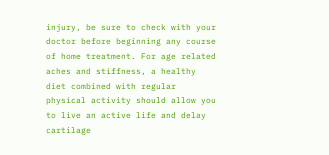injury, be sure to check with your doctor before beginning any course of home treatment. For age related aches and stiffness, a healthy diet combined with regular physical activity should allow you to live an active life and delay cartilage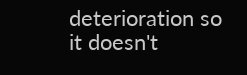deterioration so it doesn't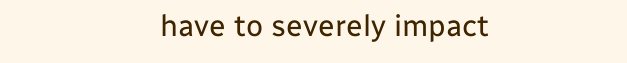have to severely impact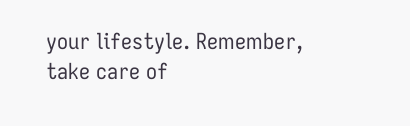your lifestyle. Remember, take care of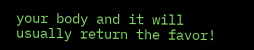your body and it will usually return the favor!